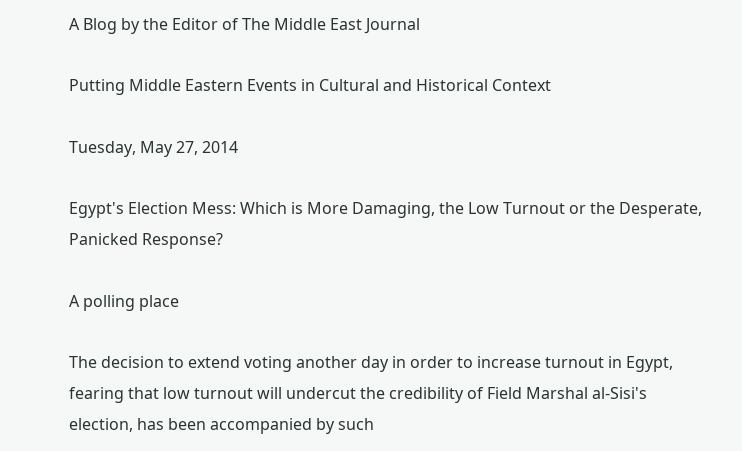A Blog by the Editor of The Middle East Journal

Putting Middle Eastern Events in Cultural and Historical Context

Tuesday, May 27, 2014

Egypt's Election Mess: Which is More Damaging, the Low Turnout or the Desperate, Panicked Response?

A polling place

The decision to extend voting another day in order to increase turnout in Egypt, fearing that low turnout will undercut the credibility of Field Marshal al-Sisi's election, has been accompanied by such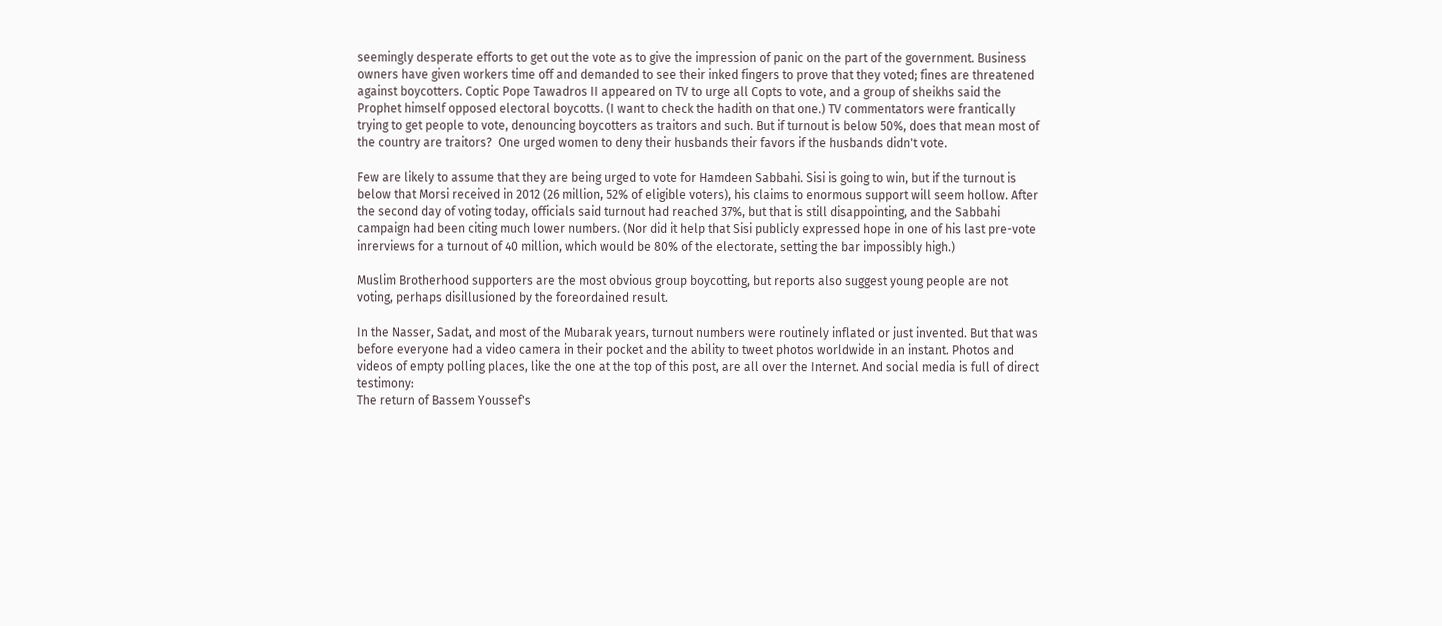seemingly desperate efforts to get out the vote as to give the impression of panic on the part of the government. Business owners have given workers time off and demanded to see their inked fingers to prove that they voted; fines are threatened against boycotters. Coptic Pope Tawadros II appeared on TV to urge all Copts to vote, and a group of sheikhs said the Prophet himself opposed electoral boycotts. (I want to check the hadith on that one.) TV commentators were frantically trying to get people to vote, denouncing boycotters as traitors and such. But if turnout is below 50%, does that mean most of the country are traitors?  One urged women to deny their husbands their favors if the husbands didn't vote.

Few are likely to assume that they are being urged to vote for Hamdeen Sabbahi. Sisi is going to win, but if the turnout is below that Morsi received in 2012 (26 million, 52% of eligible voters), his claims to enormous support will seem hollow. After the second day of voting today, officials said turnout had reached 37%, but that is still disappointing, and the Sabbahi campaign had been citing much lower numbers. (Nor did it help that Sisi publicly expressed hope in one of his last pre-vote inrerviews for a turnout of 40 million, which would be 80% of the electorate, setting the bar impossibly high.)

Muslim Brotherhood supporters are the most obvious group boycotting, but reports also suggest young people are not voting, perhaps disillusioned by the foreordained result.

In the Nasser, Sadat, and most of the Mubarak years, turnout numbers were routinely inflated or just invented. But that was before everyone had a video camera in their pocket and the ability to tweet photos worldwide in an instant. Photos and videos of empty polling places, like the one at the top of this post, are all over the Internet. And social media is full of direct testimony:
The return of Bassem Youssef's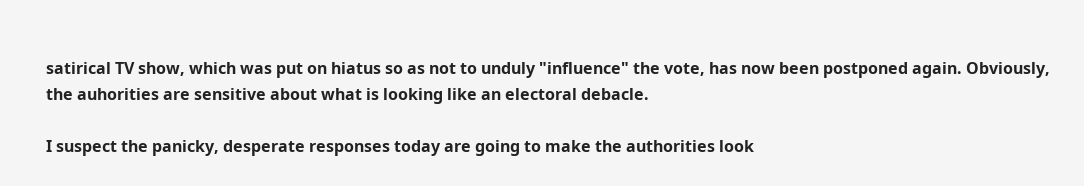satirical TV show, which was put on hiatus so as not to unduly "influence" the vote, has now been postponed again. Obviously, the auhorities are sensitive about what is looking like an electoral debacle.

I suspect the panicky, desperate responses today are going to make the authorities look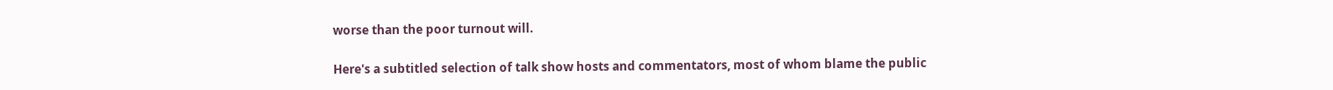worse than the poor turnout will.

Here's a subtitled selection of talk show hosts and commentators, most of whom blame the public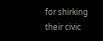for shirking their civic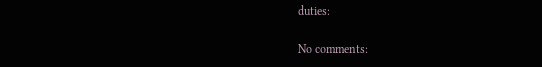duties:

No comments: